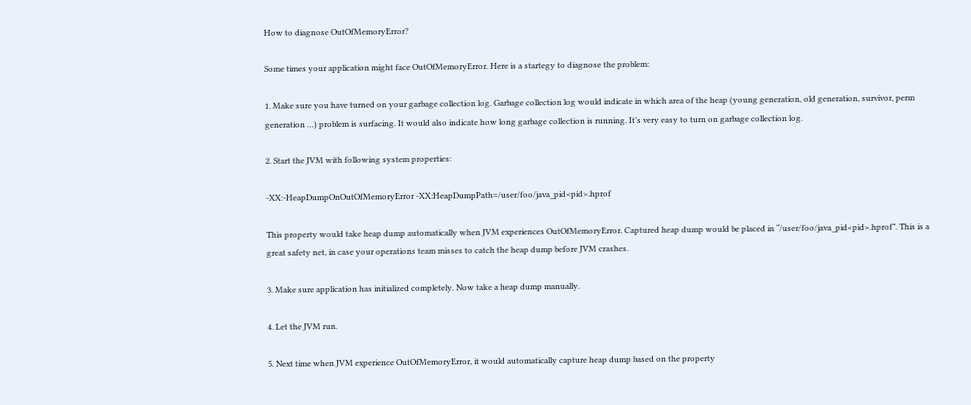How to diagnose OutOfMemoryError?

Some times your application might face OutOfMemoryError. Here is a startegy to diagnose the problem:

1. Make sure you have turned on your garbage collection log. Garbage collection log would indicate in which area of the heap (young generation, old generation, survivor, perm generation …) problem is surfacing. It would also indicate how long garbage collection is running. It’s very easy to turn on garbage collection log.

2. Start the JVM with following system properties:

-XX:-HeapDumpOnOutOfMemoryError -XX:HeapDumpPath=/user/foo/java_pid<pid>.hprof

This property would take heap dump automatically when JVM experiences OutOfMemoryError. Captured heap dump would be placed in “/user/foo/java_pid<pid>.hprof”. This is a great safety net, in case your operations team misses to catch the heap dump before JVM crashes.

3. Make sure application has initialized completely. Now take a heap dump manually.

4. Let the JVM run.

5. Next time when JVM experience OutOfMemoryError, it would automatically capture heap dump based on the property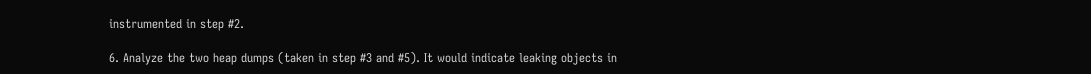instrumented in step #2.

6. Analyze the two heap dumps (taken in step #3 and #5). It would indicate leaking objects in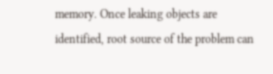memory. Once leaking objects are identified, root source of the problem can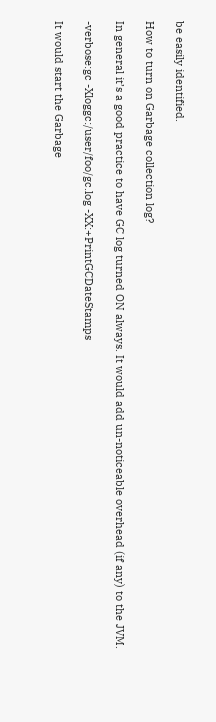be easily identified.

How to turn on Garbage collection log?

In general it’s a good practice to have GC log turned ON always. It would add un-noticeable overhead (if any) to the JVM.

-verbose:gc -Xloggc:/user/foo/gc.log -XX:+PrintGCDateStamps

It would start the Garbage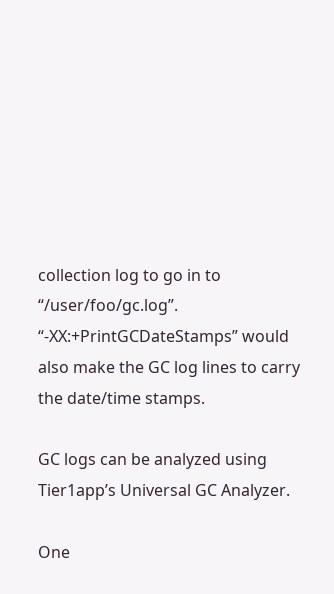collection log to go in to “/user/foo/gc.log”. “-XX:+PrintGCDateStamps” would also make the GC log lines to carry the date/time stamps.

GC logs can be analyzed using Tier1app’s Universal GC Analyzer.

One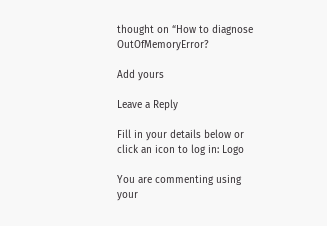thought on “How to diagnose OutOfMemoryError?

Add yours

Leave a Reply

Fill in your details below or click an icon to log in: Logo

You are commenting using your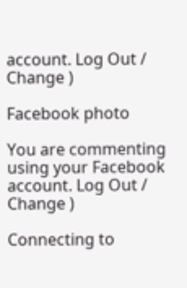account. Log Out /  Change )

Facebook photo

You are commenting using your Facebook account. Log Out /  Change )

Connecting to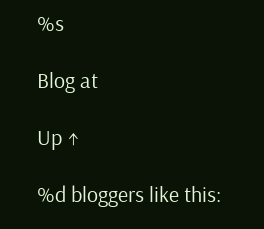%s

Blog at

Up ↑

%d bloggers like this: